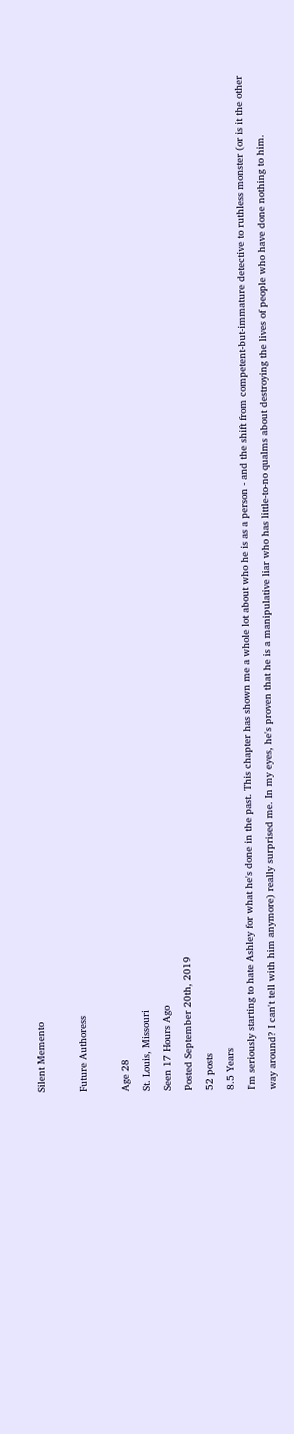Silent Memento

Future Authoress

Age 28
St. Louis, Missouri
Seen 17 Hours Ago
Posted September 20th, 2019
52 posts
8.5 Years
I'm seriously starting to hate Ashley for what he's done in the past. This chapter has shown me a whole lot about who he is as a person - and the shift from competent-but-immature detective to ruthless monster (or is it the other way around? I can't tell with him anymore) really surprised me. In my eyes, he's proven that he is a manipulative liar who has little-to-no qualms about destroying the lives of people who have done nothing to him.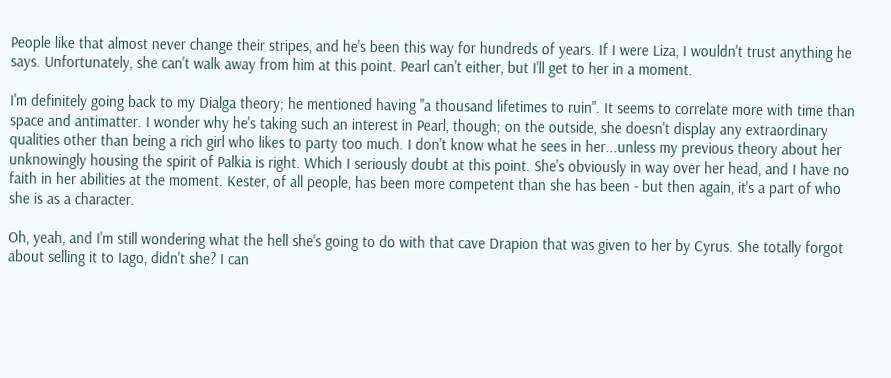People like that almost never change their stripes, and he's been this way for hundreds of years. If I were Liza, I wouldn't trust anything he says. Unfortunately, she can't walk away from him at this point. Pearl can't either, but I'll get to her in a moment.

I'm definitely going back to my Dialga theory; he mentioned having "a thousand lifetimes to ruin". It seems to correlate more with time than space and antimatter. I wonder why he's taking such an interest in Pearl, though; on the outside, she doesn't display any extraordinary qualities other than being a rich girl who likes to party too much. I don't know what he sees in her...unless my previous theory about her unknowingly housing the spirit of Palkia is right. Which I seriously doubt at this point. She's obviously in way over her head, and I have no faith in her abilities at the moment. Kester, of all people, has been more competent than she has been - but then again, it's a part of who she is as a character.

Oh, yeah, and I'm still wondering what the hell she's going to do with that cave Drapion that was given to her by Cyrus. She totally forgot about selling it to Iago, didn't she? I can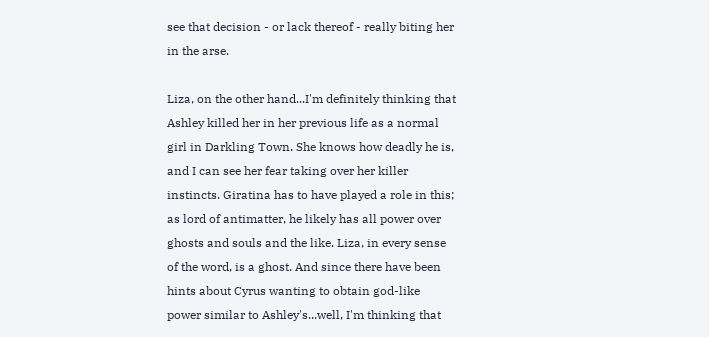see that decision - or lack thereof - really biting her in the arse.

Liza, on the other hand...I'm definitely thinking that Ashley killed her in her previous life as a normal girl in Darkling Town. She knows how deadly he is, and I can see her fear taking over her killer instincts. Giratina has to have played a role in this; as lord of antimatter, he likely has all power over ghosts and souls and the like. Liza, in every sense of the word, is a ghost. And since there have been hints about Cyrus wanting to obtain god-like power similar to Ashley's...well, I'm thinking that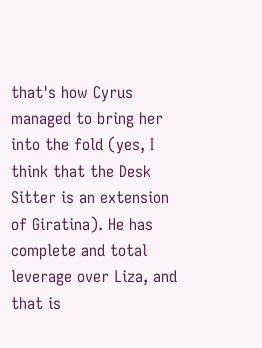that's how Cyrus managed to bring her into the fold (yes, I think that the Desk Sitter is an extension of Giratina). He has complete and total leverage over Liza, and that is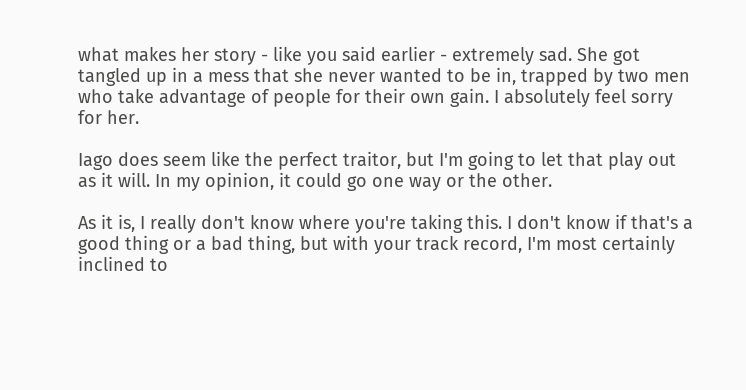what makes her story - like you said earlier - extremely sad. She got tangled up in a mess that she never wanted to be in, trapped by two men who take advantage of people for their own gain. I absolutely feel sorry for her.

Iago does seem like the perfect traitor, but I'm going to let that play out as it will. In my opinion, it could go one way or the other.

As it is, I really don't know where you're taking this. I don't know if that's a good thing or a bad thing, but with your track record, I'm most certainly inclined to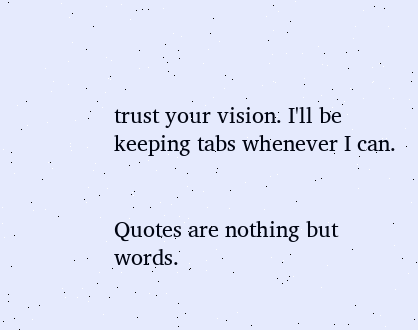trust your vision. I'll be keeping tabs whenever I can.


Quotes are nothing but words.